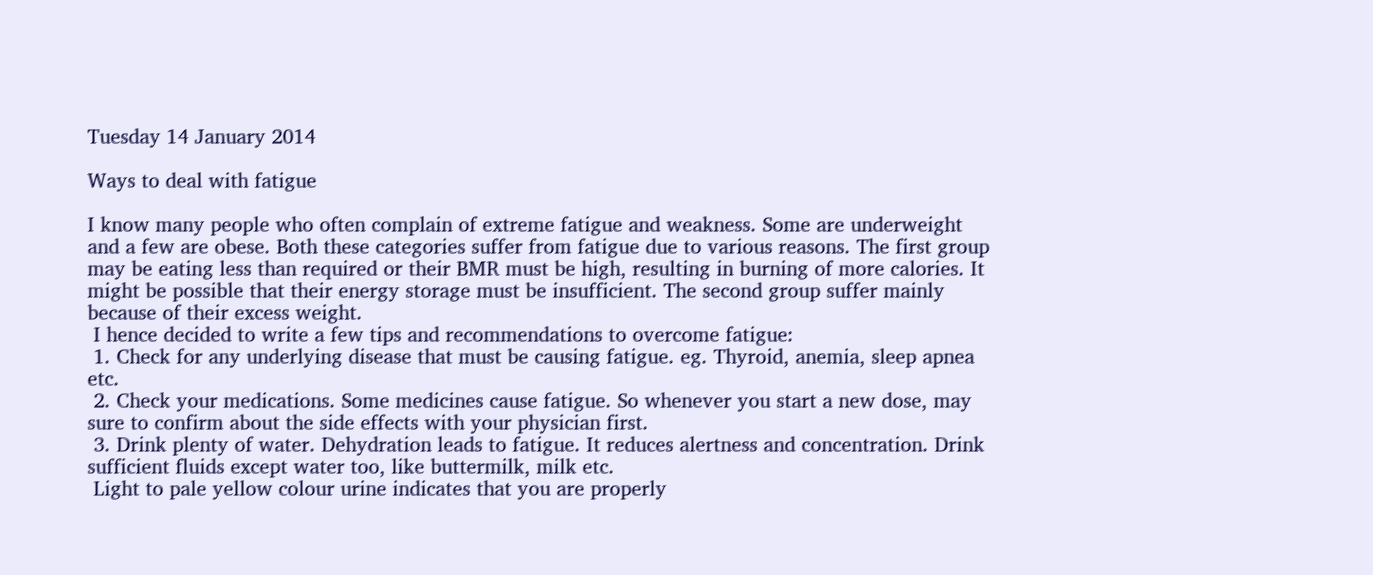Tuesday 14 January 2014

Ways to deal with fatigue

I know many people who often complain of extreme fatigue and weakness. Some are underweight and a few are obese. Both these categories suffer from fatigue due to various reasons. The first group may be eating less than required or their BMR must be high, resulting in burning of more calories. It might be possible that their energy storage must be insufficient. The second group suffer mainly because of their excess weight.
 I hence decided to write a few tips and recommendations to overcome fatigue:
 1. Check for any underlying disease that must be causing fatigue. eg. Thyroid, anemia, sleep apnea etc.
 2. Check your medications. Some medicines cause fatigue. So whenever you start a new dose, may sure to confirm about the side effects with your physician first.
 3. Drink plenty of water. Dehydration leads to fatigue. It reduces alertness and concentration. Drink sufficient fluids except water too, like buttermilk, milk etc.
 Light to pale yellow colour urine indicates that you are properly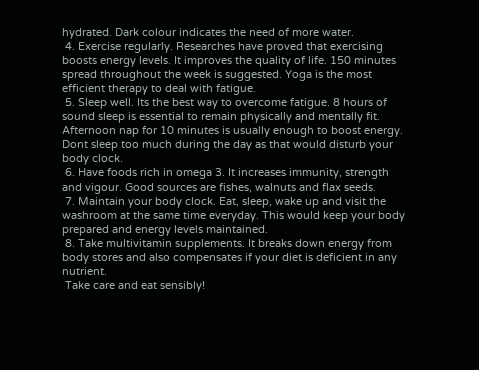hydrated. Dark colour indicates the need of more water.
 4. Exercise regularly. Researches have proved that exercising boosts energy levels. It improves the quality of life. 150 minutes spread throughout the week is suggested. Yoga is the most efficient therapy to deal with fatigue.
 5. Sleep well. Its the best way to overcome fatigue. 8 hours of sound sleep is essential to remain physically and mentally fit. Afternoon nap for 10 minutes is usually enough to boost energy. Dont sleep too much during the day as that would disturb your body clock.
 6. Have foods rich in omega 3. It increases immunity, strength and vigour. Good sources are fishes, walnuts and flax seeds.
 7. Maintain your body clock. Eat, sleep, wake up and visit the washroom at the same time everyday. This would keep your body prepared and energy levels maintained.
 8. Take multivitamin supplements. It breaks down energy from body stores and also compensates if your diet is deficient in any nutrient.
 Take care and eat sensibly!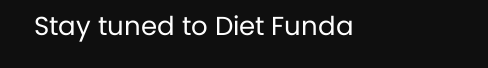Stay tuned to Diet Funda